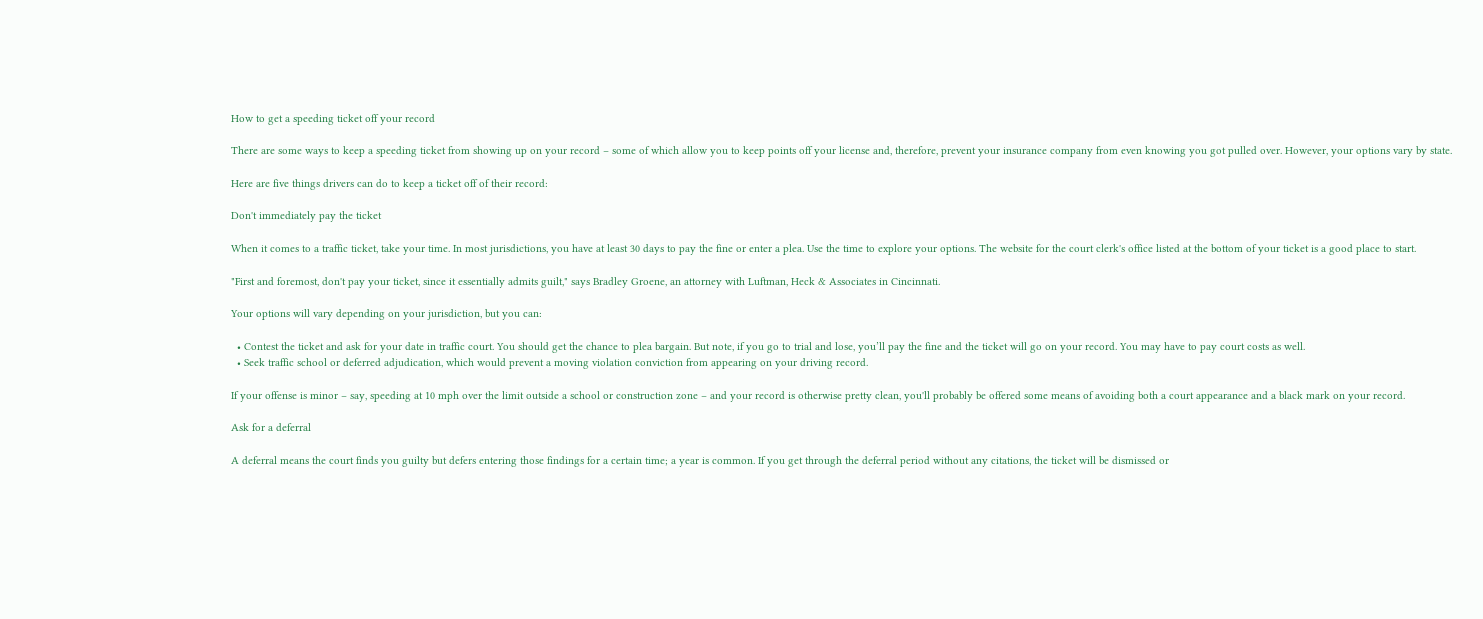How to get a speeding ticket off your record

There are some ways to keep a speeding ticket from showing up on your record – some of which allow you to keep points off your license and, therefore, prevent your insurance company from even knowing you got pulled over. However, your options vary by state.

Here are five things drivers can do to keep a ticket off of their record:

Don't immediately pay the ticket

When it comes to a traffic ticket, take your time. In most jurisdictions, you have at least 30 days to pay the fine or enter a plea. Use the time to explore your options. The website for the court clerk's office listed at the bottom of your ticket is a good place to start.

"First and foremost, don't pay your ticket, since it essentially admits guilt," says Bradley Groene, an attorney with Luftman, Heck & Associates in Cincinnati.

Your options will vary depending on your jurisdiction, but you can:

  • Contest the ticket and ask for your date in traffic court. You should get the chance to plea bargain. But note, if you go to trial and lose, you’ll pay the fine and the ticket will go on your record. You may have to pay court costs as well.
  • Seek traffic school or deferred adjudication, which would prevent a moving violation conviction from appearing on your driving record.

If your offense is minor – say, speeding at 10 mph over the limit outside a school or construction zone – and your record is otherwise pretty clean, you'll probably be offered some means of avoiding both a court appearance and a black mark on your record.

Ask for a deferral

A deferral means the court finds you guilty but defers entering those findings for a certain time; a year is common. If you get through the deferral period without any citations, the ticket will be dismissed or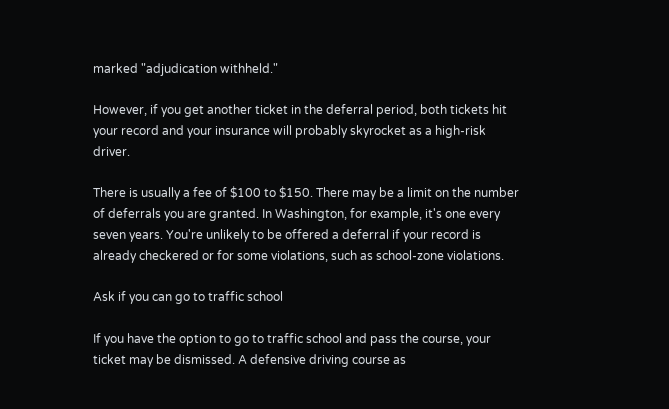marked "adjudication withheld."

However, if you get another ticket in the deferral period, both tickets hit your record and your insurance will probably skyrocket as a high-risk driver.

There is usually a fee of $100 to $150. There may be a limit on the number of deferrals you are granted. In Washington, for example, it's one every seven years. You're unlikely to be offered a deferral if your record is already checkered or for some violations, such as school-zone violations.

Ask if you can go to traffic school

If you have the option to go to traffic school and pass the course, your ticket may be dismissed. A defensive driving course as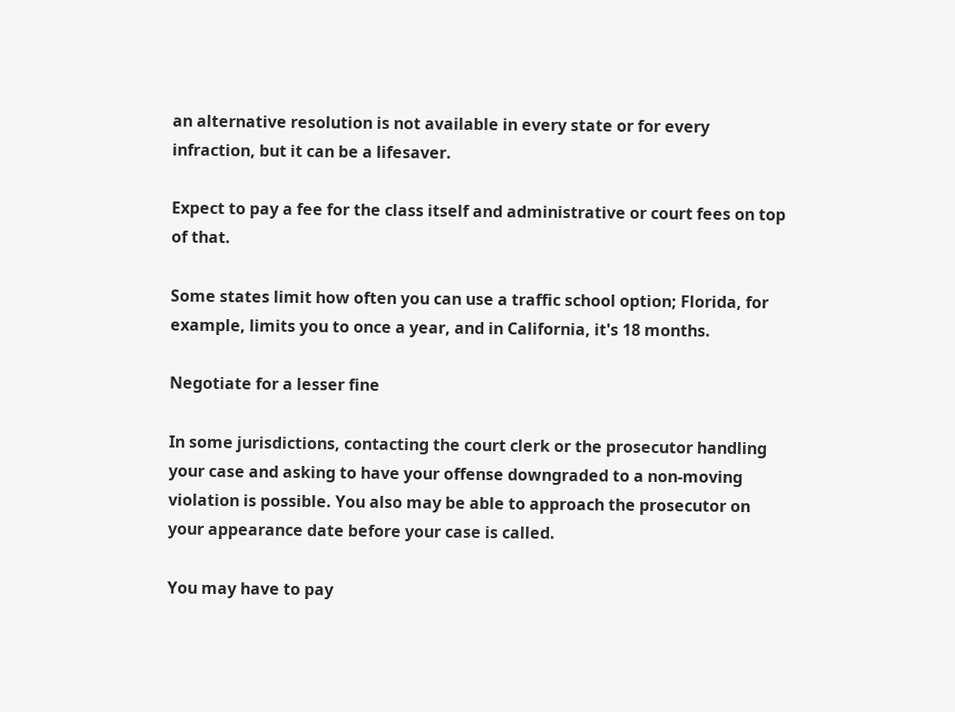an alternative resolution is not available in every state or for every infraction, but it can be a lifesaver.

Expect to pay a fee for the class itself and administrative or court fees on top of that.

Some states limit how often you can use a traffic school option; Florida, for example, limits you to once a year, and in California, it's 18 months.

Negotiate for a lesser fine

In some jurisdictions, contacting the court clerk or the prosecutor handling your case and asking to have your offense downgraded to a non-moving violation is possible. You also may be able to approach the prosecutor on your appearance date before your case is called.

You may have to pay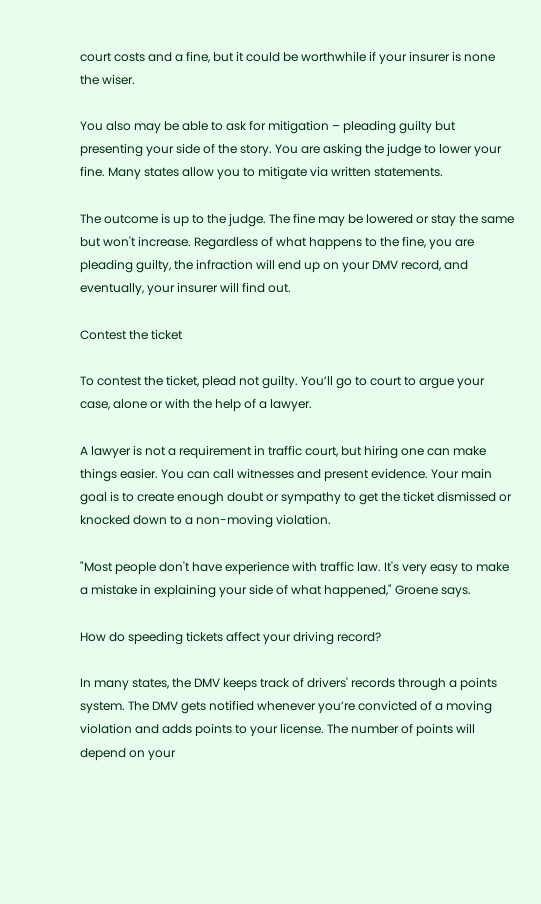court costs and a fine, but it could be worthwhile if your insurer is none the wiser.

You also may be able to ask for mitigation – pleading guilty but presenting your side of the story. You are asking the judge to lower your fine. Many states allow you to mitigate via written statements.

The outcome is up to the judge. The fine may be lowered or stay the same but won't increase. Regardless of what happens to the fine, you are pleading guilty, the infraction will end up on your DMV record, and eventually, your insurer will find out.

Contest the ticket

To contest the ticket, plead not guilty. You’ll go to court to argue your case, alone or with the help of a lawyer.

A lawyer is not a requirement in traffic court, but hiring one can make things easier. You can call witnesses and present evidence. Your main goal is to create enough doubt or sympathy to get the ticket dismissed or knocked down to a non-moving violation.

"Most people don't have experience with traffic law. It's very easy to make a mistake in explaining your side of what happened," Groene says.

How do speeding tickets affect your driving record?

In many states, the DMV keeps track of drivers' records through a points system. The DMV gets notified whenever you’re convicted of a moving violation and adds points to your license. The number of points will depend on your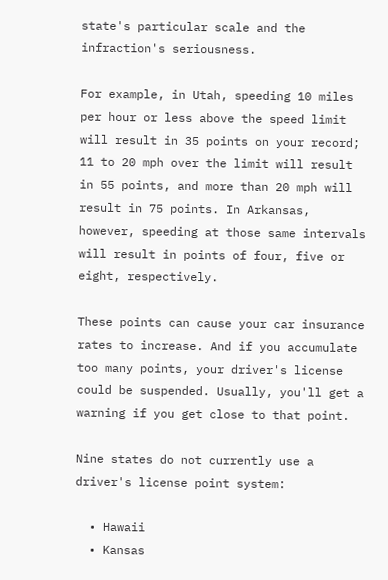state's particular scale and the infraction's seriousness.

For example, in Utah, speeding 10 miles per hour or less above the speed limit will result in 35 points on your record; 11 to 20 mph over the limit will result in 55 points, and more than 20 mph will result in 75 points. In Arkansas, however, speeding at those same intervals will result in points of four, five or eight, respectively.

These points can cause your car insurance rates to increase. And if you accumulate too many points, your driver's license could be suspended. Usually, you'll get a warning if you get close to that point.

Nine states do not currently use a driver's license point system:

  • Hawaii
  • Kansas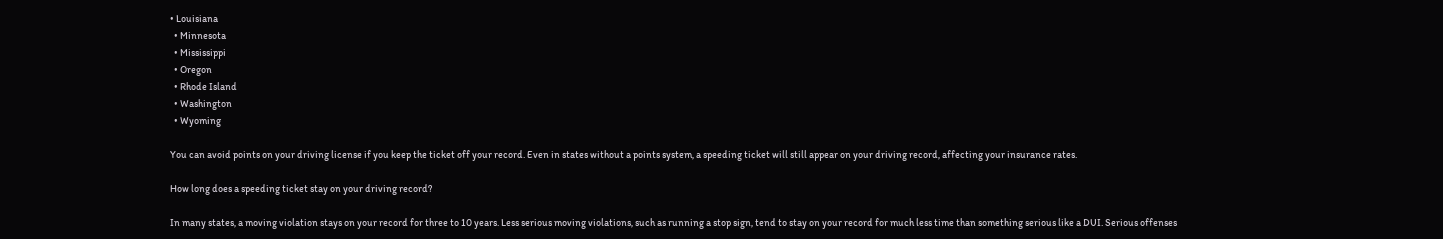• Louisiana
  • Minnesota
  • Mississippi
  • Oregon
  • Rhode Island
  • Washington
  • Wyoming

You can avoid points on your driving license if you keep the ticket off your record. Even in states without a points system, a speeding ticket will still appear on your driving record, affecting your insurance rates.

How long does a speeding ticket stay on your driving record?

In many states, a moving violation stays on your record for three to 10 years. Less serious moving violations, such as running a stop sign, tend to stay on your record for much less time than something serious like a DUI. Serious offenses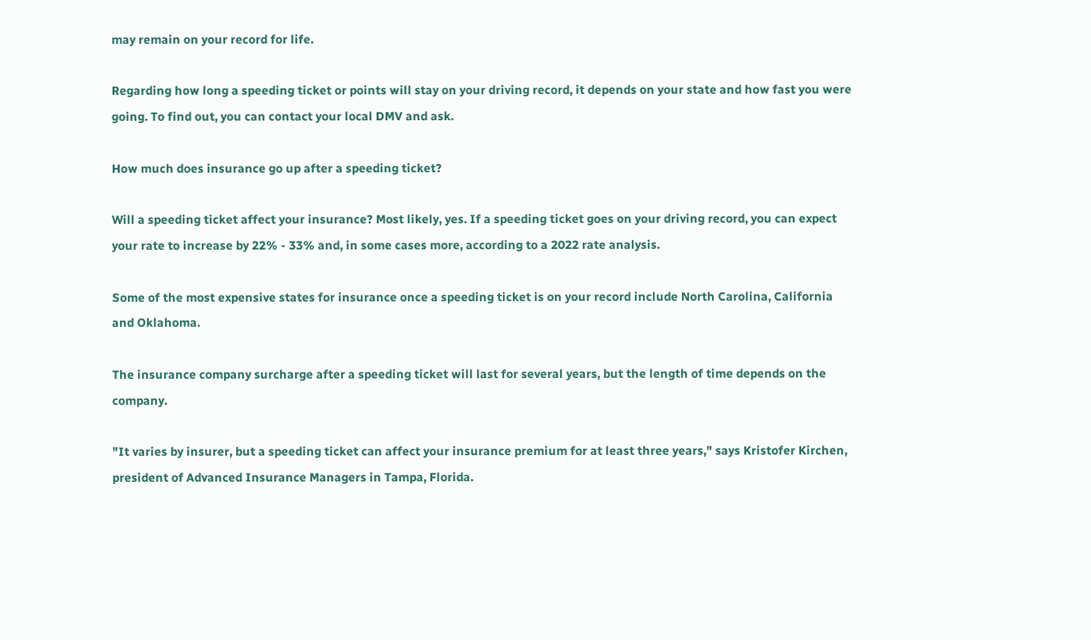may remain on your record for life.

Regarding how long a speeding ticket or points will stay on your driving record, it depends on your state and how fast you were going. To find out, you can contact your local DMV and ask.

How much does insurance go up after a speeding ticket?

Will a speeding ticket affect your insurance? Most likely, yes. If a speeding ticket goes on your driving record, you can expect your rate to increase by 22% - 33% and, in some cases more, according to a 2022 rate analysis.

Some of the most expensive states for insurance once a speeding ticket is on your record include North Carolina, California and Oklahoma.

The insurance company surcharge after a speeding ticket will last for several years, but the length of time depends on the company.

"It varies by insurer, but a speeding ticket can affect your insurance premium for at least three years," says Kristofer Kirchen, president of Advanced Insurance Managers in Tampa, Florida.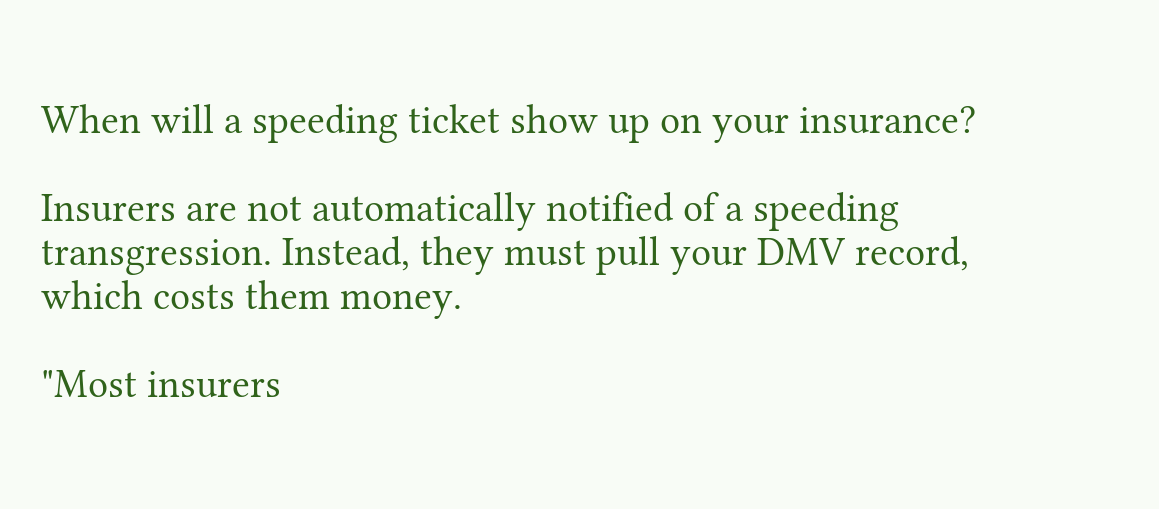When will a speeding ticket show up on your insurance?

Insurers are not automatically notified of a speeding transgression. Instead, they must pull your DMV record, which costs them money.

"Most insurers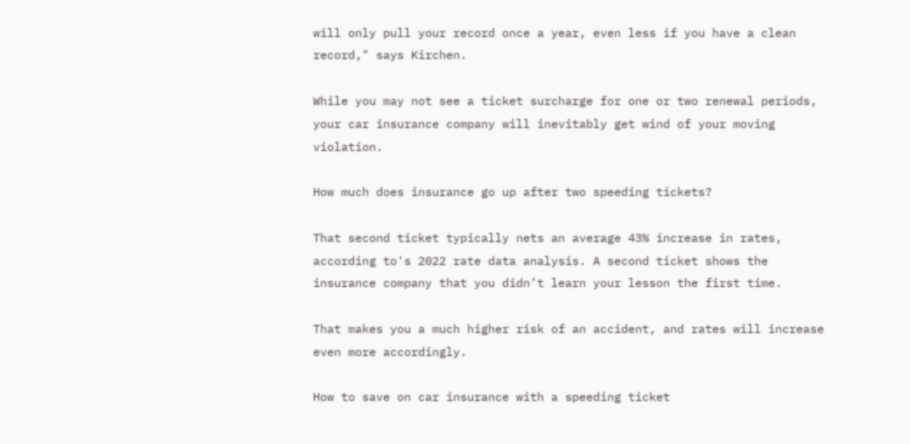will only pull your record once a year, even less if you have a clean record," says Kirchen.

While you may not see a ticket surcharge for one or two renewal periods, your car insurance company will inevitably get wind of your moving violation.

How much does insurance go up after two speeding tickets?

That second ticket typically nets an average 43% increase in rates, according to's 2022 rate data analysis. A second ticket shows the insurance company that you didn’t learn your lesson the first time.

That makes you a much higher risk of an accident, and rates will increase even more accordingly.

How to save on car insurance with a speeding ticket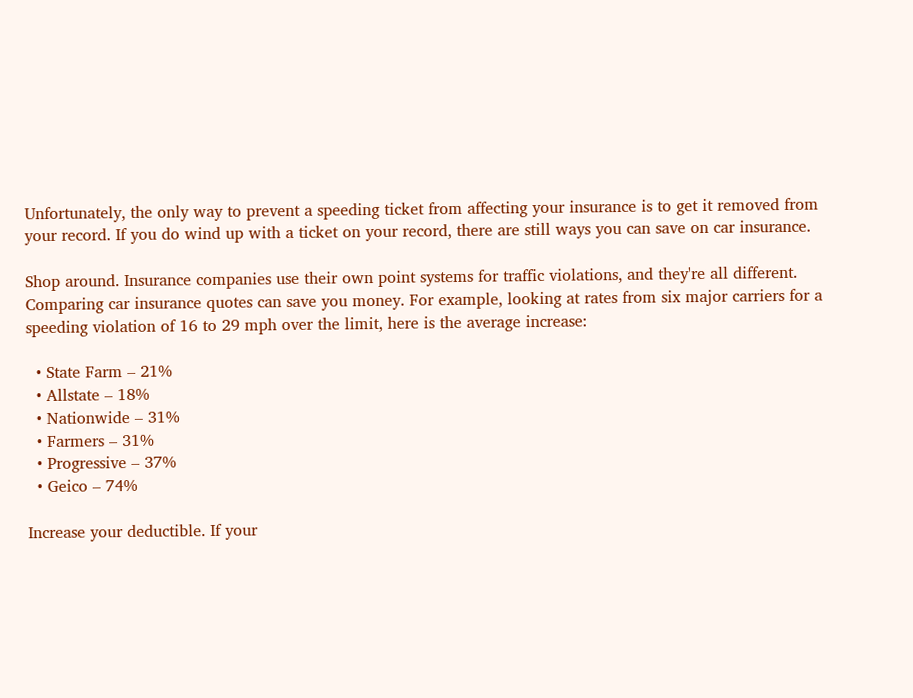Unfortunately, the only way to prevent a speeding ticket from affecting your insurance is to get it removed from your record. If you do wind up with a ticket on your record, there are still ways you can save on car insurance.

Shop around. Insurance companies use their own point systems for traffic violations, and they're all different. Comparing car insurance quotes can save you money. For example, looking at rates from six major carriers for a speeding violation of 16 to 29 mph over the limit, here is the average increase:

  • State Farm – 21%
  • Allstate – 18%
  • Nationwide – 31%
  • Farmers – 31%
  • Progressive – 37%
  • Geico – 74%

Increase your deductible. If your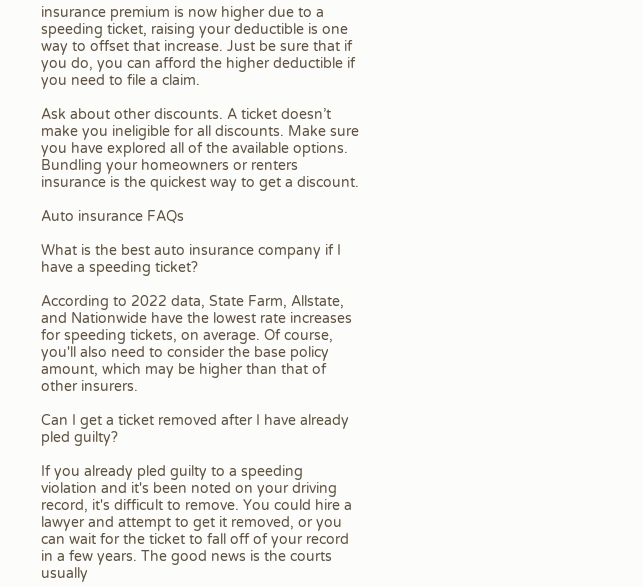insurance premium is now higher due to a speeding ticket, raising your deductible is one way to offset that increase. Just be sure that if you do, you can afford the higher deductible if you need to file a claim.

Ask about other discounts. A ticket doesn’t make you ineligible for all discounts. Make sure you have explored all of the available options. Bundling your homeowners or renters insurance is the quickest way to get a discount.

Auto insurance FAQs

What is the best auto insurance company if I have a speeding ticket?

According to 2022 data, State Farm, Allstate, and Nationwide have the lowest rate increases for speeding tickets, on average. Of course, you'll also need to consider the base policy amount, which may be higher than that of other insurers.

Can I get a ticket removed after I have already pled guilty?

If you already pled guilty to a speeding violation and it's been noted on your driving record, it's difficult to remove. You could hire a lawyer and attempt to get it removed, or you can wait for the ticket to fall off of your record in a few years. The good news is the courts usually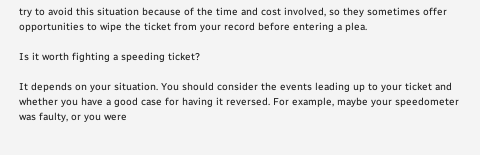try to avoid this situation because of the time and cost involved, so they sometimes offer opportunities to wipe the ticket from your record before entering a plea.

Is it worth fighting a speeding ticket?

It depends on your situation. You should consider the events leading up to your ticket and whether you have a good case for having it reversed. For example, maybe your speedometer was faulty, or you were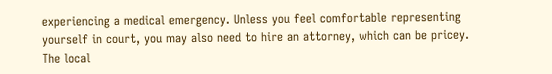experiencing a medical emergency. Unless you feel comfortable representing yourself in court, you may also need to hire an attorney, which can be pricey. The local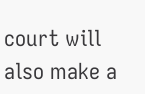court will also make a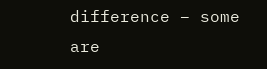difference – some are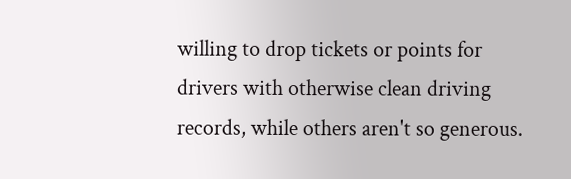willing to drop tickets or points for drivers with otherwise clean driving records, while others aren't so generous.